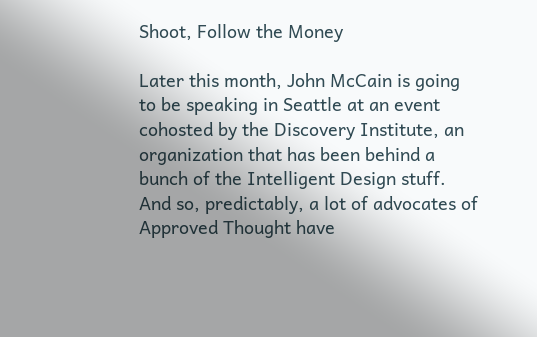Shoot, Follow the Money

Later this month, John McCain is going to be speaking in Seattle at an event cohosted by the Discovery Institute, an organization that has been behind a bunch of the Intelligent Design stuff. And so, predictably, a lot of advocates of Approved Thought have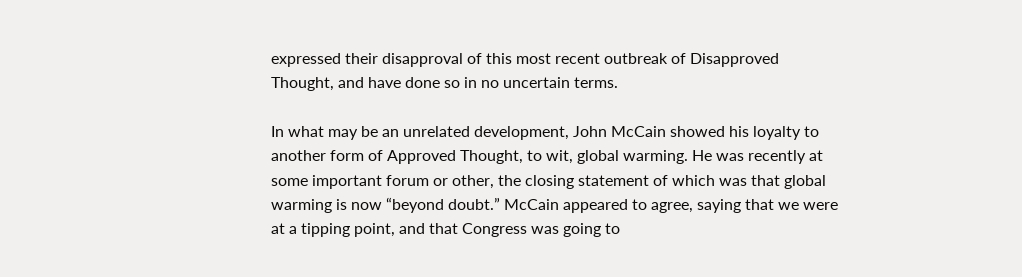expressed their disapproval of this most recent outbreak of Disapproved Thought, and have done so in no uncertain terms.

In what may be an unrelated development, John McCain showed his loyalty to another form of Approved Thought, to wit, global warming. He was recently at some important forum or other, the closing statement of which was that global warming is now “beyond doubt.” McCain appeared to agree, saying that we were at a tipping point, and that Congress was going to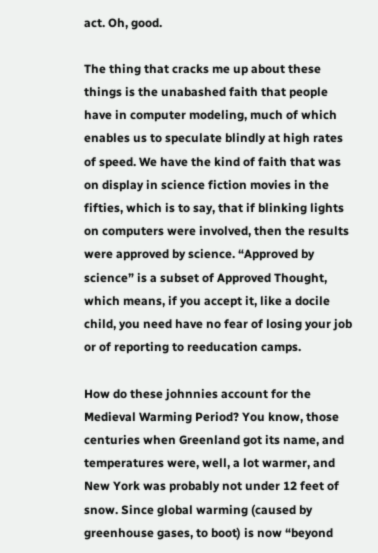act. Oh, good.

The thing that cracks me up about these things is the unabashed faith that people have in computer modeling, much of which enables us to speculate blindly at high rates of speed. We have the kind of faith that was on display in science fiction movies in the fifties, which is to say, that if blinking lights on computers were involved, then the results were approved by science. “Approved by science” is a subset of Approved Thought, which means, if you accept it, like a docile child, you need have no fear of losing your job or of reporting to reeducation camps.

How do these johnnies account for the Medieval Warming Period? You know, those centuries when Greenland got its name, and temperatures were, well, a lot warmer, and New York was probably not under 12 feet of snow. Since global warming (caused by greenhouse gases, to boot) is now “beyond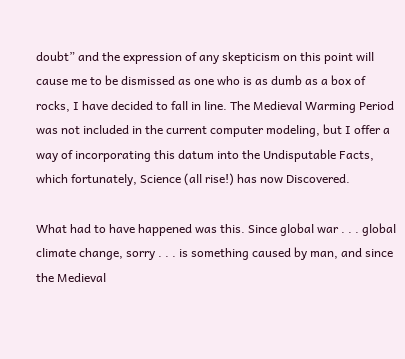doubt” and the expression of any skepticism on this point will cause me to be dismissed as one who is as dumb as a box of rocks, I have decided to fall in line. The Medieval Warming Period was not included in the current computer modeling, but I offer a way of incorporating this datum into the Undisputable Facts, which fortunately, Science (all rise!) has now Discovered.

What had to have happened was this. Since global war . . . global climate change, sorry . . . is something caused by man, and since the Medieval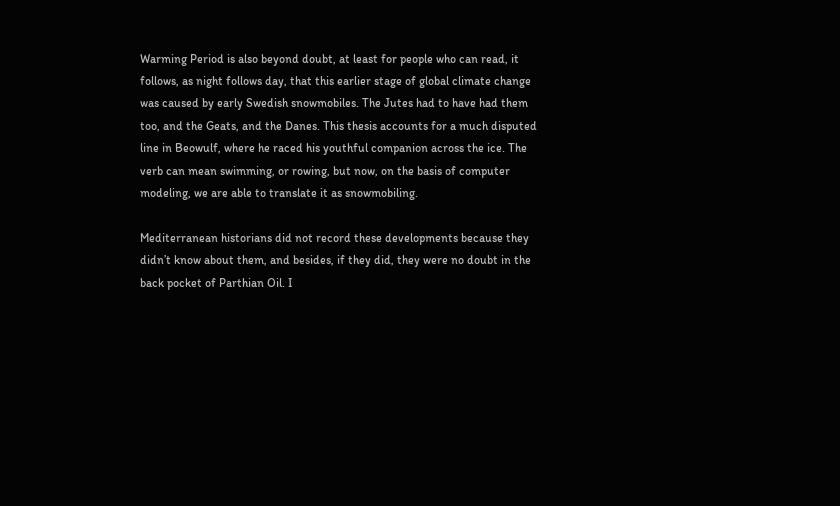Warming Period is also beyond doubt, at least for people who can read, it follows, as night follows day, that this earlier stage of global climate change was caused by early Swedish snowmobiles. The Jutes had to have had them too, and the Geats, and the Danes. This thesis accounts for a much disputed line in Beowulf, where he raced his youthful companion across the ice. The verb can mean swimming, or rowing, but now, on the basis of computer modeling, we are able to translate it as snowmobiling.

Mediterranean historians did not record these developments because they didn’t know about them, and besides, if they did, they were no doubt in the back pocket of Parthian Oil. I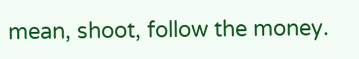mean, shoot, follow the money.